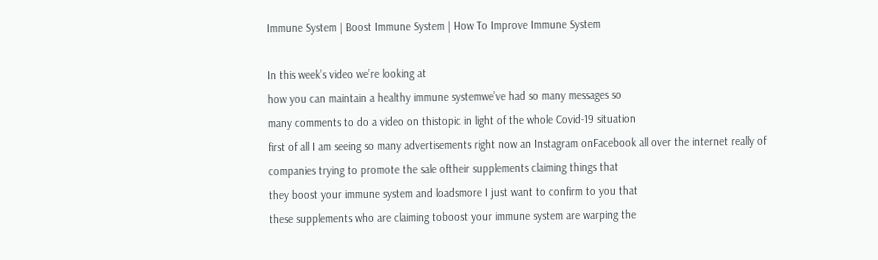Immune System | Boost Immune System | How To Improve Immune System

In this week’s video we’re looking at
how you can maintain a healthy immune systemwe’ve had so many messages so
many comments to do a video on thistopic in light of the whole Covid-19 situation
first of all I am seeing so many advertisements right now an Instagram onFacebook all over the internet really of
companies trying to promote the sale oftheir supplements claiming things that
they boost your immune system and loadsmore I just want to confirm to you that
these supplements who are claiming toboost your immune system are warping the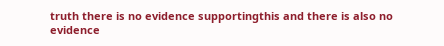truth there is no evidence supportingthis and there is also no evidence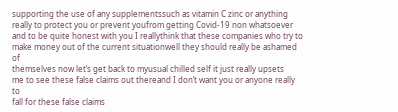supporting the use of any supplementssuch as vitamin C zinc or anything
really to protect you or prevent youfrom getting Covid-19 non whatsoever
and to be quite honest with you I reallythink that these companies who try to
make money out of the current situationwell they should really be ashamed of
themselves now let’s get back to myusual chilled self it just really upsets
me to see these false claims out thereand I don’t want you or anyone really to
fall for these false claims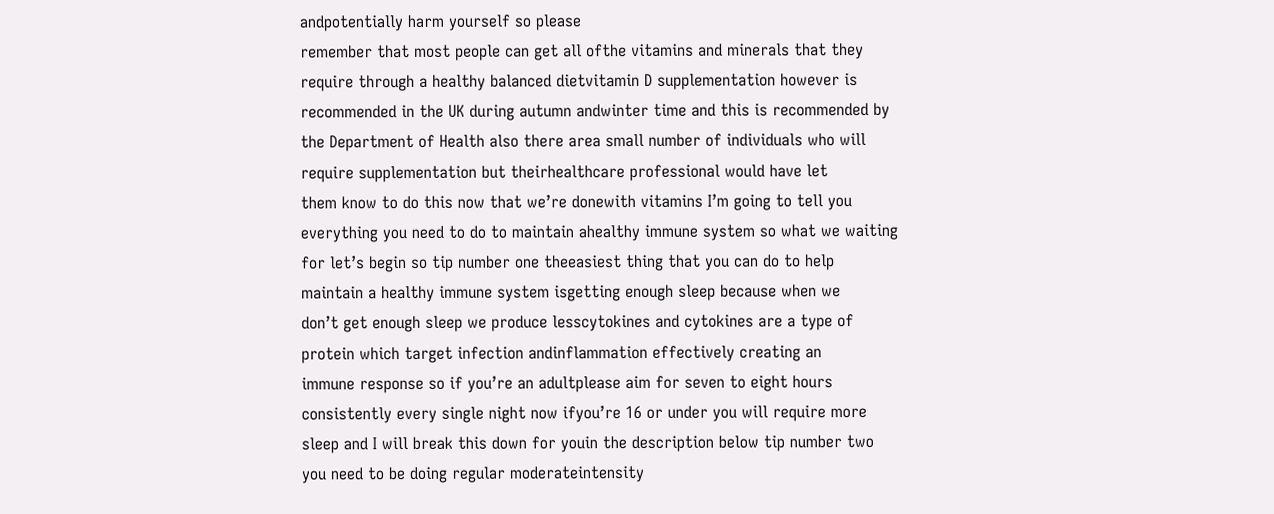andpotentially harm yourself so please
remember that most people can get all ofthe vitamins and minerals that they
require through a healthy balanced dietvitamin D supplementation however is
recommended in the UK during autumn andwinter time and this is recommended by
the Department of Health also there area small number of individuals who will
require supplementation but theirhealthcare professional would have let
them know to do this now that we’re donewith vitamins I’m going to tell you
everything you need to do to maintain ahealthy immune system so what we waiting
for let’s begin so tip number one theeasiest thing that you can do to help
maintain a healthy immune system isgetting enough sleep because when we
don’t get enough sleep we produce lesscytokines and cytokines are a type of
protein which target infection andinflammation effectively creating an
immune response so if you’re an adultplease aim for seven to eight hours
consistently every single night now ifyou’re 16 or under you will require more
sleep and I will break this down for youin the description below tip number two
you need to be doing regular moderateintensity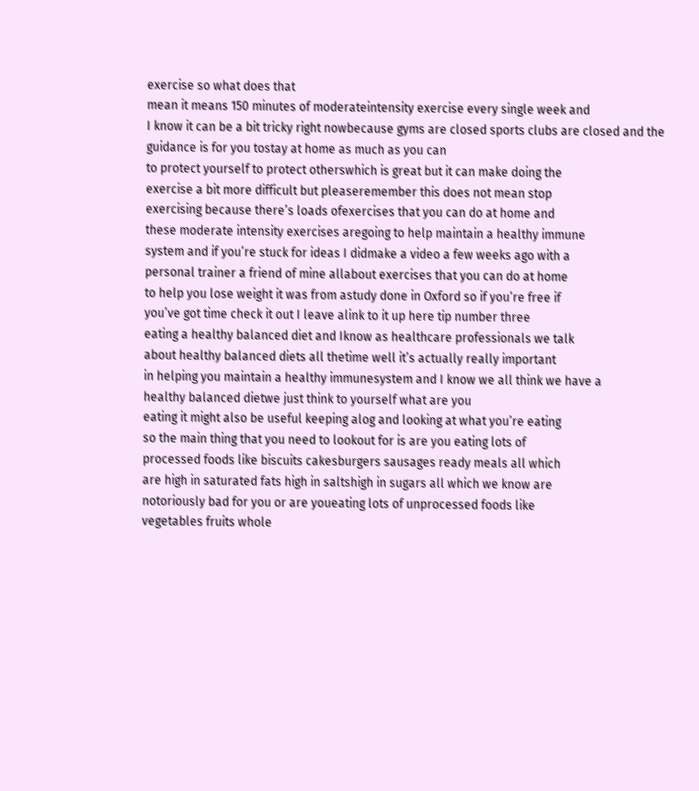exercise so what does that
mean it means 150 minutes of moderateintensity exercise every single week and
I know it can be a bit tricky right nowbecause gyms are closed sports clubs are closed and the guidance is for you tostay at home as much as you can
to protect yourself to protect otherswhich is great but it can make doing the
exercise a bit more difficult but pleaseremember this does not mean stop
exercising because there’s loads ofexercises that you can do at home and
these moderate intensity exercises aregoing to help maintain a healthy immune
system and if you’re stuck for ideas I didmake a video a few weeks ago with a
personal trainer a friend of mine allabout exercises that you can do at home
to help you lose weight it was from astudy done in Oxford so if you’re free if
you’ve got time check it out I leave alink to it up here tip number three
eating a healthy balanced diet and Iknow as healthcare professionals we talk
about healthy balanced diets all thetime well it’s actually really important
in helping you maintain a healthy immunesystem and I know we all think we have a
healthy balanced dietwe just think to yourself what are you
eating it might also be useful keeping alog and looking at what you’re eating
so the main thing that you need to lookout for is are you eating lots of
processed foods like biscuits cakesburgers sausages ready meals all which
are high in saturated fats high in saltshigh in sugars all which we know are
notoriously bad for you or are youeating lots of unprocessed foods like
vegetables fruits whole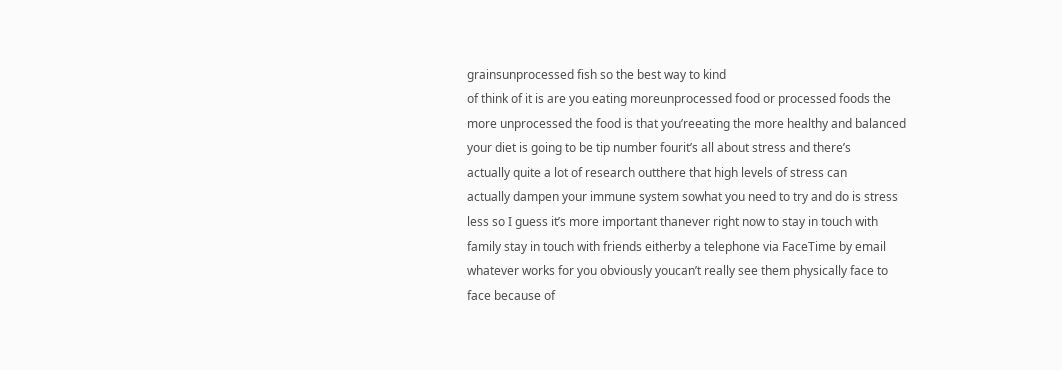grainsunprocessed fish so the best way to kind
of think of it is are you eating moreunprocessed food or processed foods the
more unprocessed the food is that you’reeating the more healthy and balanced
your diet is going to be tip number fourit’s all about stress and there’s
actually quite a lot of research outthere that high levels of stress can
actually dampen your immune system sowhat you need to try and do is stress
less so I guess it’s more important thanever right now to stay in touch with
family stay in touch with friends eitherby a telephone via FaceTime by email
whatever works for you obviously youcan’t really see them physically face to
face because of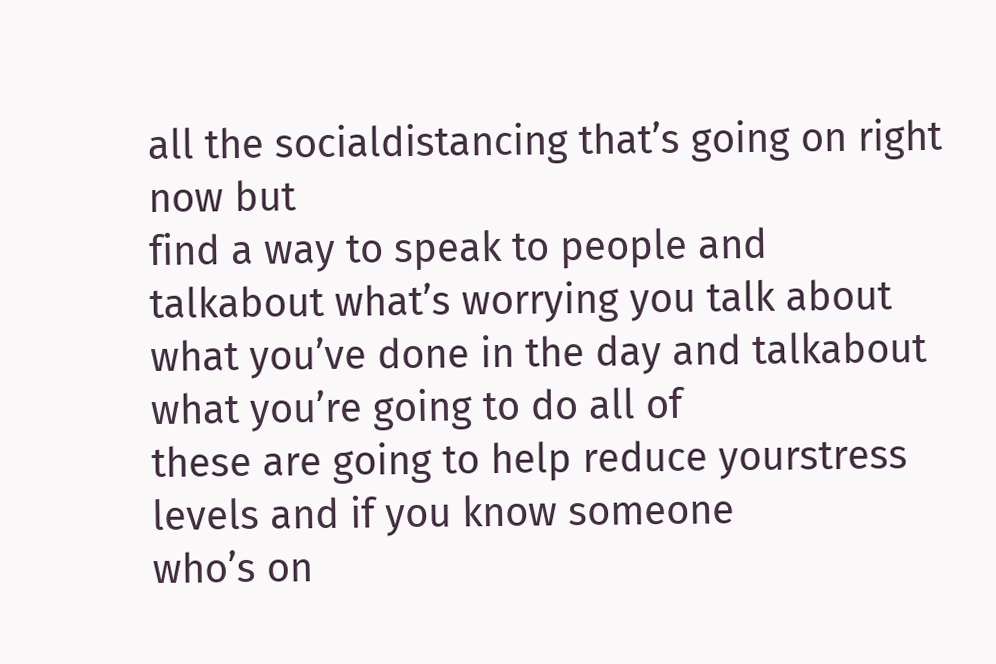all the socialdistancing that’s going on right now but
find a way to speak to people and talkabout what’s worrying you talk about
what you’ve done in the day and talkabout what you’re going to do all of
these are going to help reduce yourstress levels and if you know someone
who’s on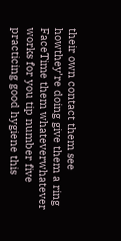their own contact them see howthey’re doing give them a ring
FaceTime them whateverwhatever works for you tip number five
practicing good hygiene this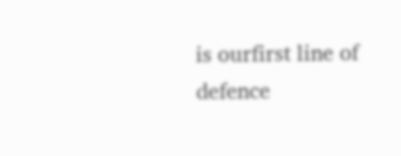is ourfirst line of defence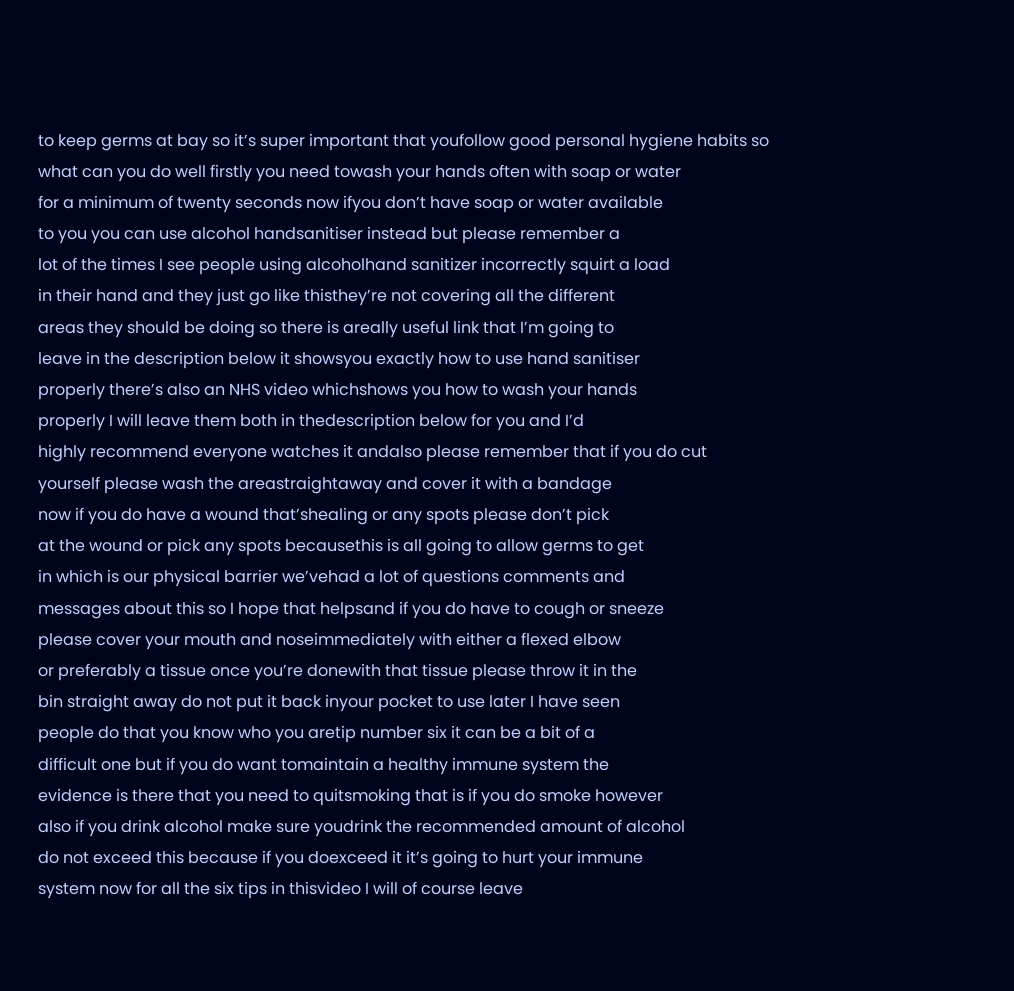to keep germs at bay so it’s super important that youfollow good personal hygiene habits so
what can you do well firstly you need towash your hands often with soap or water
for a minimum of twenty seconds now ifyou don’t have soap or water available
to you you can use alcohol handsanitiser instead but please remember a
lot of the times I see people using alcoholhand sanitizer incorrectly squirt a load
in their hand and they just go like thisthey’re not covering all the different
areas they should be doing so there is areally useful link that I’m going to
leave in the description below it showsyou exactly how to use hand sanitiser
properly there’s also an NHS video whichshows you how to wash your hands
properly I will leave them both in thedescription below for you and I’d
highly recommend everyone watches it andalso please remember that if you do cut
yourself please wash the areastraightaway and cover it with a bandage
now if you do have a wound that’shealing or any spots please don’t pick
at the wound or pick any spots becausethis is all going to allow germs to get
in which is our physical barrier we’vehad a lot of questions comments and
messages about this so I hope that helpsand if you do have to cough or sneeze
please cover your mouth and noseimmediately with either a flexed elbow
or preferably a tissue once you’re donewith that tissue please throw it in the
bin straight away do not put it back inyour pocket to use later I have seen
people do that you know who you aretip number six it can be a bit of a
difficult one but if you do want tomaintain a healthy immune system the
evidence is there that you need to quitsmoking that is if you do smoke however
also if you drink alcohol make sure youdrink the recommended amount of alcohol
do not exceed this because if you doexceed it it’s going to hurt your immune
system now for all the six tips in thisvideo I will of course leave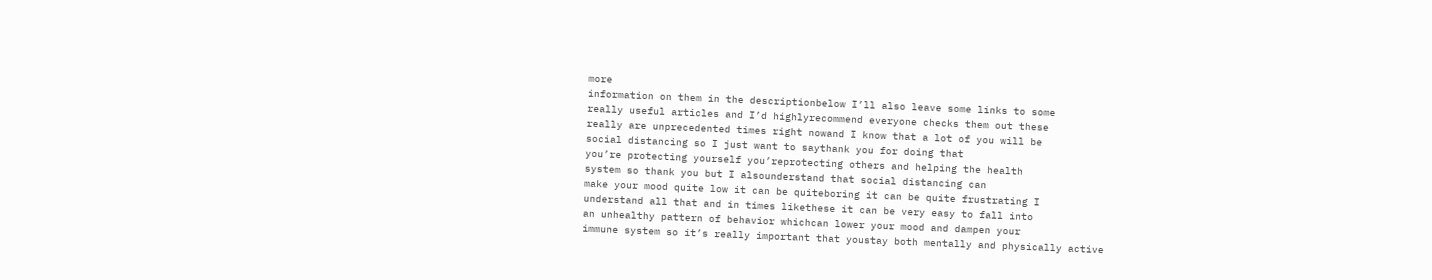more
information on them in the descriptionbelow I’ll also leave some links to some
really useful articles and I’d highlyrecommend everyone checks them out these
really are unprecedented times right nowand I know that a lot of you will be
social distancing so I just want to saythank you for doing that
you’re protecting yourself you’reprotecting others and helping the health
system so thank you but I alsounderstand that social distancing can
make your mood quite low it can be quiteboring it can be quite frustrating I
understand all that and in times likethese it can be very easy to fall into
an unhealthy pattern of behavior whichcan lower your mood and dampen your
immune system so it’s really important that youstay both mentally and physically active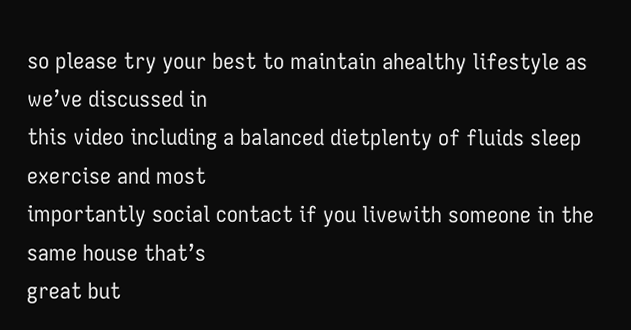so please try your best to maintain ahealthy lifestyle as we’ve discussed in
this video including a balanced dietplenty of fluids sleep exercise and most
importantly social contact if you livewith someone in the same house that’s
great but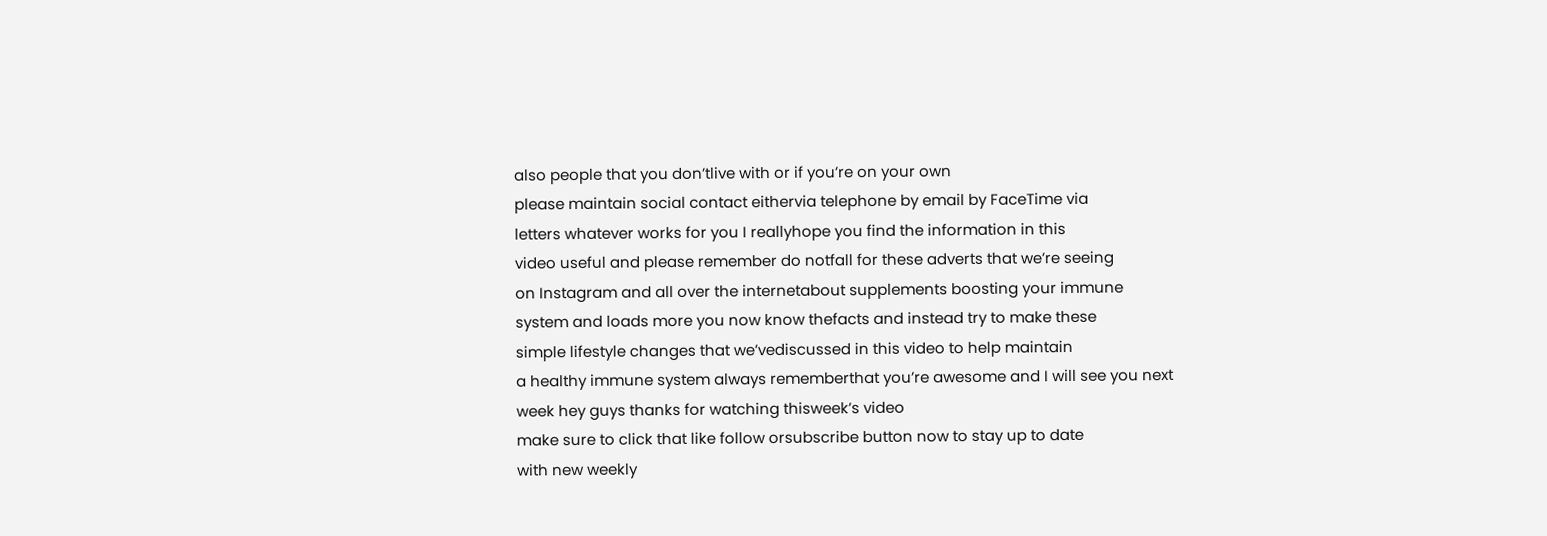also people that you don’tlive with or if you’re on your own
please maintain social contact eithervia telephone by email by FaceTime via
letters whatever works for you I reallyhope you find the information in this
video useful and please remember do notfall for these adverts that we’re seeing
on Instagram and all over the internetabout supplements boosting your immune
system and loads more you now know thefacts and instead try to make these
simple lifestyle changes that we’vediscussed in this video to help maintain
a healthy immune system always rememberthat you’re awesome and I will see you next
week hey guys thanks for watching thisweek’s video
make sure to click that like follow orsubscribe button now to stay up to date
with new weekly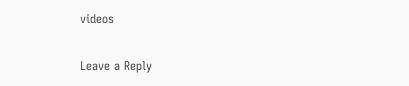videos

Leave a Reply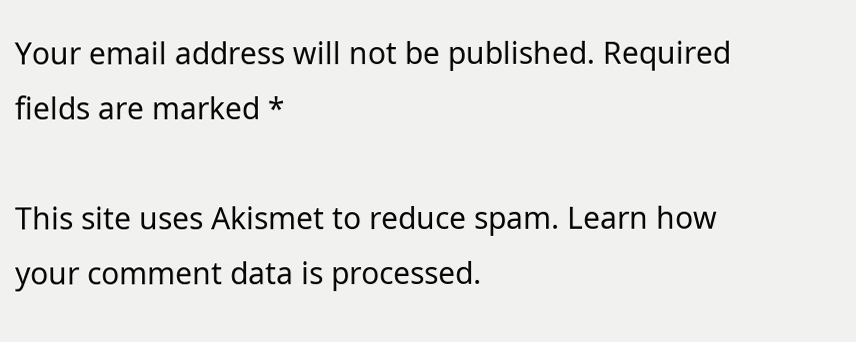Your email address will not be published. Required fields are marked *

This site uses Akismet to reduce spam. Learn how your comment data is processed.